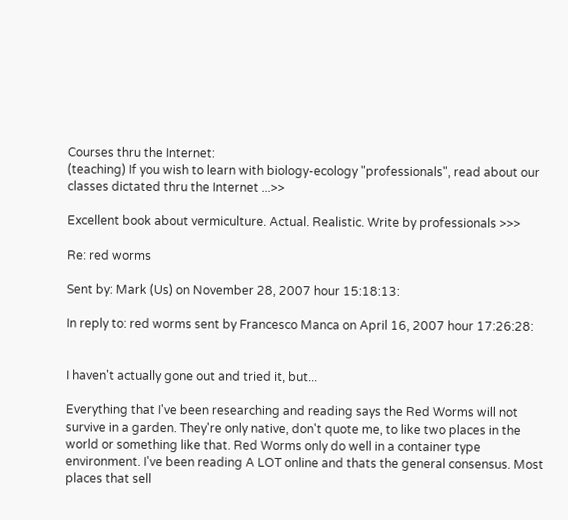Courses thru the Internet:
(teaching) If you wish to learn with biology-ecology "professionals", read about our classes dictated thru the Internet ...>>

Excellent book about vermiculture. Actual. Realistic. Write by professionals >>>

Re: red worms

Sent by: Mark (Us) on November 28, 2007 hour 15:18:13:

In reply to: red worms sent by Francesco Manca on April 16, 2007 hour 17:26:28:


I haven't actually gone out and tried it, but...

Everything that I've been researching and reading says the Red Worms will not survive in a garden. They're only native, don't quote me, to like two places in the world or something like that. Red Worms only do well in a container type environment. I've been reading A LOT online and thats the general consensus. Most places that sell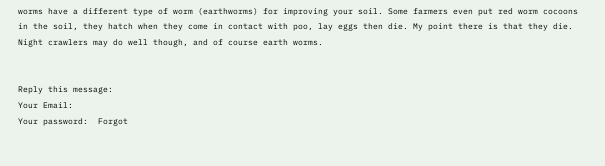worms have a different type of worm (earthworms) for improving your soil. Some farmers even put red worm cocoons in the soil, they hatch when they come in contact with poo, lay eggs then die. My point there is that they die. Night crawlers may do well though, and of course earth worms.


Reply this message:
Your Email:
Your password:  Forgot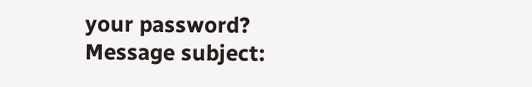your password?
Message subject: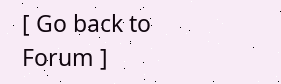[ Go back to Forum ]